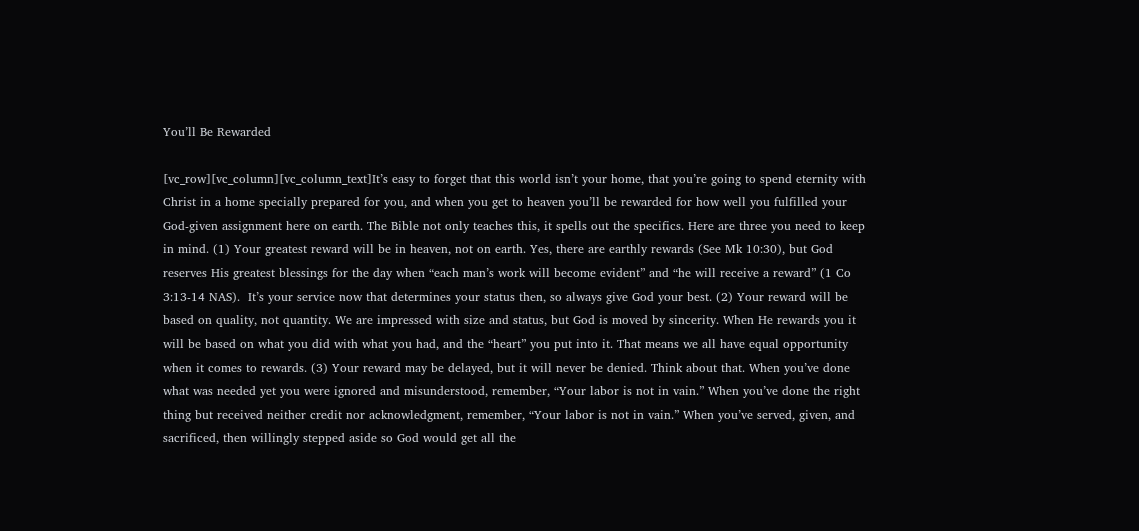You’ll Be Rewarded

[vc_row][vc_column][vc_column_text]It’s easy to forget that this world isn’t your home, that you’re going to spend eternity with Christ in a home specially prepared for you, and when you get to heaven you’ll be rewarded for how well you fulfilled your God-given assignment here on earth. The Bible not only teaches this, it spells out the specifics. Here are three you need to keep in mind. (1) Your greatest reward will be in heaven, not on earth. Yes, there are earthly rewards (See Mk 10:30), but God reserves His greatest blessings for the day when “each man’s work will become evident” and “he will receive a reward” (1 Co 3:13-14 NAS).  It’s your service now that determines your status then, so always give God your best. (2) Your reward will be based on quality, not quantity. We are impressed with size and status, but God is moved by sincerity. When He rewards you it will be based on what you did with what you had, and the “heart” you put into it. That means we all have equal opportunity when it comes to rewards. (3) Your reward may be delayed, but it will never be denied. Think about that. When you’ve done what was needed yet you were ignored and misunderstood, remember, “Your labor is not in vain.” When you’ve done the right thing but received neither credit nor acknowledgment, remember, “Your labor is not in vain.” When you’ve served, given, and sacrificed, then willingly stepped aside so God would get all the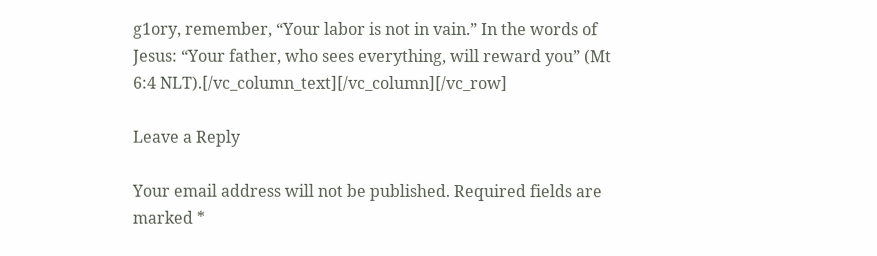g1ory, remember, “Your labor is not in vain.” In the words of Jesus: “Your father, who sees everything, will reward you” (Mt 6:4 NLT).[/vc_column_text][/vc_column][/vc_row]

Leave a Reply

Your email address will not be published. Required fields are marked *